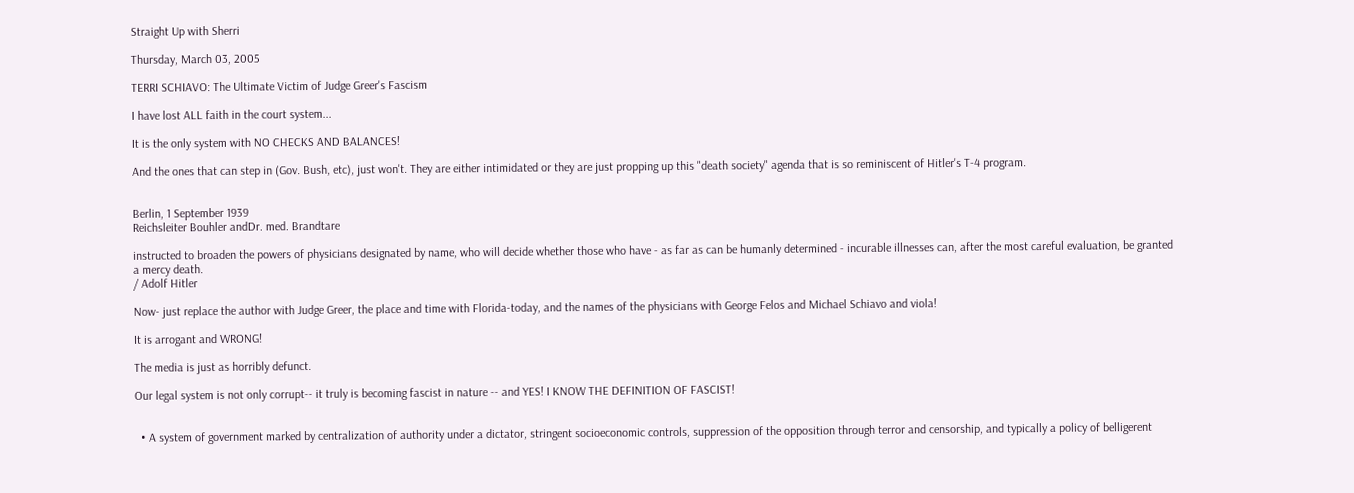Straight Up with Sherri

Thursday, March 03, 2005

TERRI SCHIAVO: The Ultimate Victim of Judge Greer's Fascism

I have lost ALL faith in the court system...

It is the only system with NO CHECKS AND BALANCES!

And the ones that can step in (Gov. Bush, etc), just won't. They are either intimidated or they are just propping up this "death society" agenda that is so reminiscent of Hitler's T-4 program.


Berlin, 1 September 1939
Reichsleiter Bouhler andDr. med. Brandtare

instructed to broaden the powers of physicians designated by name, who will decide whether those who have - as far as can be humanly determined - incurable illnesses can, after the most careful evaluation, be granted a mercy death.
/ Adolf Hitler

Now- just replace the author with Judge Greer, the place and time with Florida-today, and the names of the physicians with George Felos and Michael Schiavo and viola!

It is arrogant and WRONG!

The media is just as horribly defunct.

Our legal system is not only corrupt-- it truly is becoming fascist in nature -- and YES! I KNOW THE DEFINITION OF FASCIST!


  • A system of government marked by centralization of authority under a dictator, stringent socioeconomic controls, suppression of the opposition through terror and censorship, and typically a policy of belligerent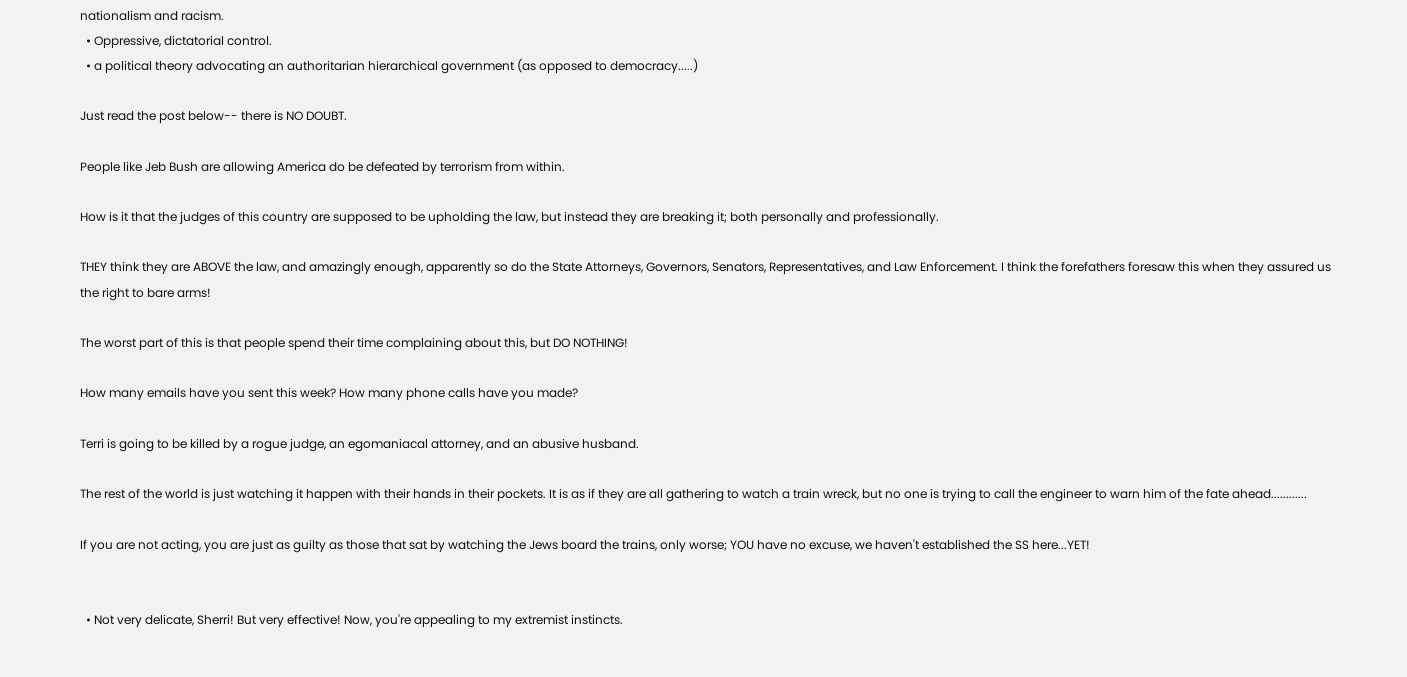nationalism and racism.
  • Oppressive, dictatorial control.
  • a political theory advocating an authoritarian hierarchical government (as opposed to democracy.....)

Just read the post below-- there is NO DOUBT.

People like Jeb Bush are allowing America do be defeated by terrorism from within.

How is it that the judges of this country are supposed to be upholding the law, but instead they are breaking it; both personally and professionally.

THEY think they are ABOVE the law, and amazingly enough, apparently so do the State Attorneys, Governors, Senators, Representatives, and Law Enforcement. I think the forefathers foresaw this when they assured us the right to bare arms!

The worst part of this is that people spend their time complaining about this, but DO NOTHING!

How many emails have you sent this week? How many phone calls have you made?

Terri is going to be killed by a rogue judge, an egomaniacal attorney, and an abusive husband.

The rest of the world is just watching it happen with their hands in their pockets. It is as if they are all gathering to watch a train wreck, but no one is trying to call the engineer to warn him of the fate ahead............

If you are not acting, you are just as guilty as those that sat by watching the Jews board the trains, only worse; YOU have no excuse, we haven't established the SS here...YET!


  • Not very delicate, Sherri! But very effective! Now, you're appealing to my extremist instincts.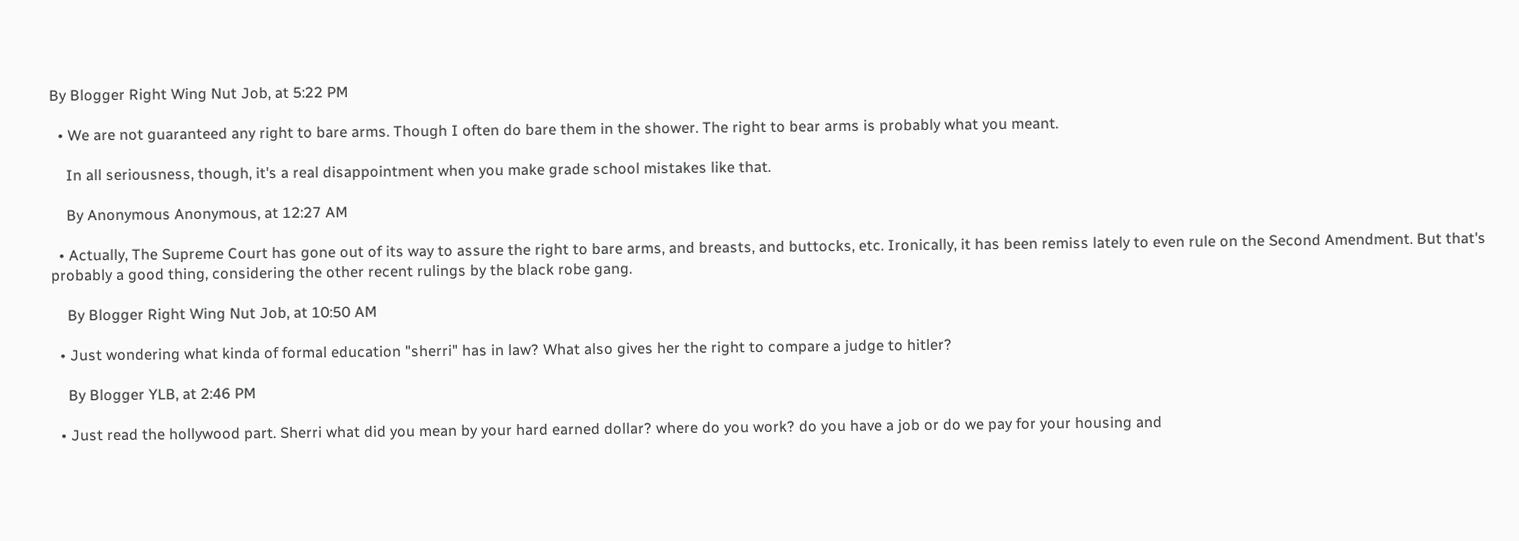By Blogger Right Wing Nut Job, at 5:22 PM

  • We are not guaranteed any right to bare arms. Though I often do bare them in the shower. The right to bear arms is probably what you meant.

    In all seriousness, though, it's a real disappointment when you make grade school mistakes like that.

    By Anonymous Anonymous, at 12:27 AM

  • Actually, The Supreme Court has gone out of its way to assure the right to bare arms, and breasts, and buttocks, etc. Ironically, it has been remiss lately to even rule on the Second Amendment. But that's probably a good thing, considering the other recent rulings by the black robe gang.

    By Blogger Right Wing Nut Job, at 10:50 AM

  • Just wondering what kinda of formal education "sherri" has in law? What also gives her the right to compare a judge to hitler?

    By Blogger YLB, at 2:46 PM

  • Just read the hollywood part. Sherri what did you mean by your hard earned dollar? where do you work? do you have a job or do we pay for your housing and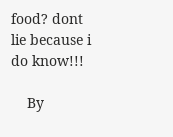food? dont lie because i do know!!!

    By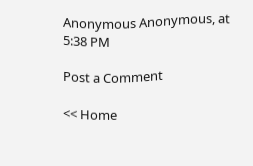Anonymous Anonymous, at 5:38 PM

Post a Comment

<< Home